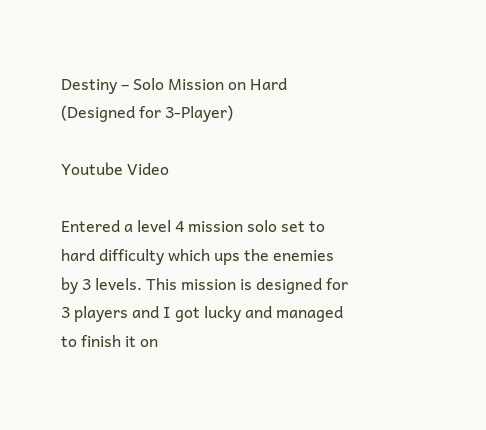Destiny – Solo Mission on Hard (Designed for 3-Player)

Youtube Video

Entered a level 4 mission solo set to hard difficulty which ups the enemies by 3 levels. This mission is designed for 3 players and I got lucky and managed to finish it on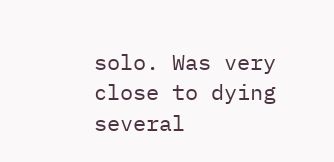solo. Was very close to dying several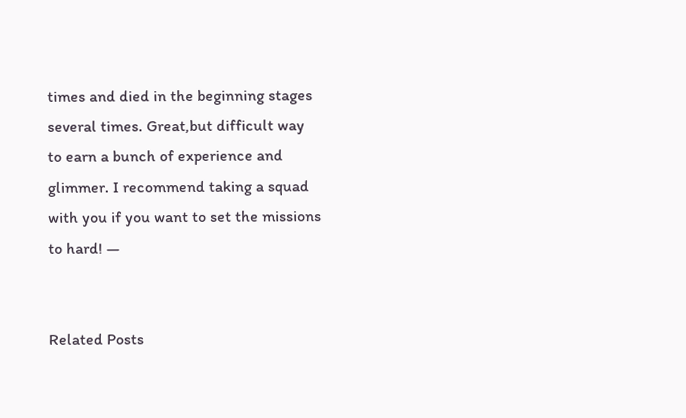times and died in the beginning stages several times. Great,but difficult way to earn a bunch of experience and glimmer. I recommend taking a squad with you if you want to set the missions to hard! —


Related Posts